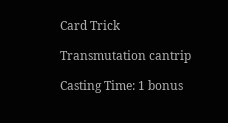Card Trick

Transmutation cantrip

Casting Time: 1 bonus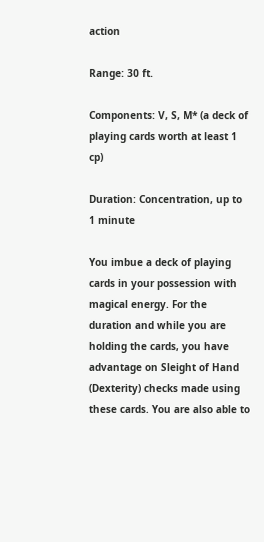action

Range: 30 ft.

Components: V, S, M* (a deck of playing cards worth at least 1 cp)

Duration: Concentration, up to 1 minute

You imbue a deck of playing cards in your possession with magical energy. For the duration and while you are holding the cards, you have advantage on Sleight of Hand (Dexterity) checks made using these cards. You are also able to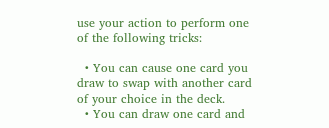use your action to perform one of the following tricks:

  • You can cause one card you draw to swap with another card of your choice in the deck.
  • You can draw one card and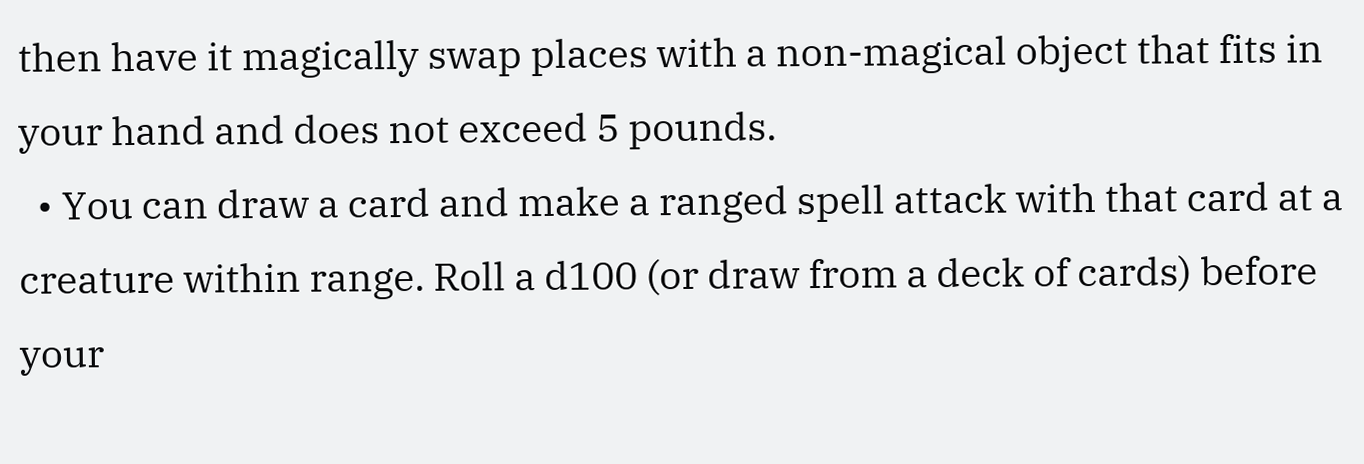then have it magically swap places with a non-magical object that fits in your hand and does not exceed 5 pounds.
  • You can draw a card and make a ranged spell attack with that card at a creature within range. Roll a d100 (or draw from a deck of cards) before your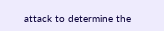attack to determine the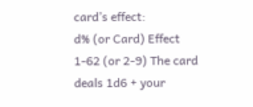card’s effect:
d% (or Card) Effect
1-62 (or 2-9) The card deals 1d6 + your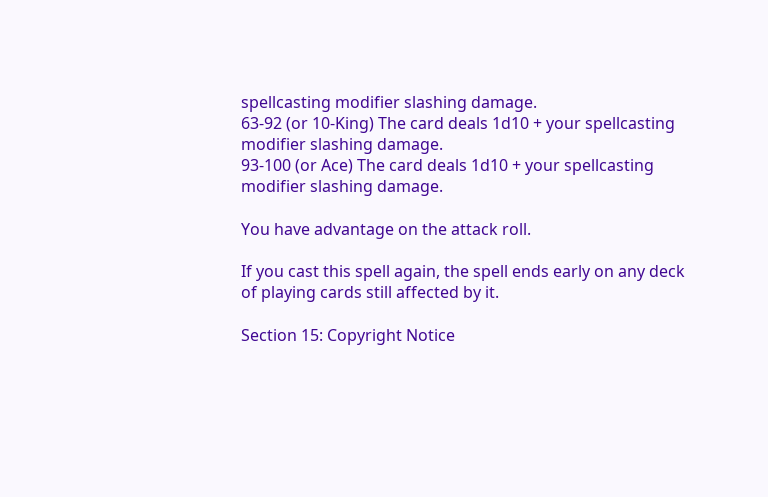spellcasting modifier slashing damage.
63-92 (or 10-King) The card deals 1d10 + your spellcasting modifier slashing damage.
93-100 (or Ace) The card deals 1d10 + your spellcasting modifier slashing damage.

You have advantage on the attack roll.

If you cast this spell again, the spell ends early on any deck of playing cards still affected by it.

Section 15: Copyright Notice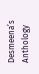Desmeena’s Anthology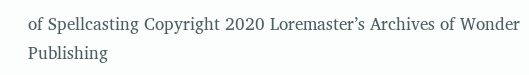of Spellcasting Copyright 2020 Loremaster’s Archives of Wonder Publishing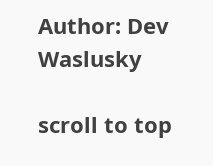Author: Dev Waslusky

scroll to top